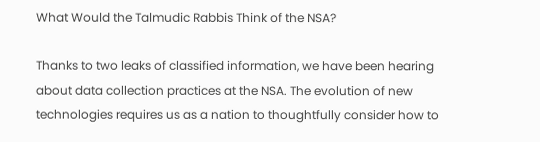What Would the Talmudic Rabbis Think of the NSA?

Thanks to two leaks of classified information, we have been hearing about data collection practices at the NSA. The evolution of new technologies requires us as a nation to thoughtfully consider how to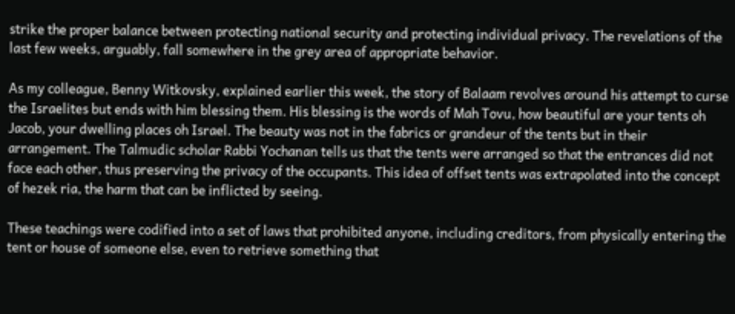strike the proper balance between protecting national security and protecting individual privacy. The revelations of the last few weeks, arguably, fall somewhere in the grey area of appropriate behavior.

As my colleague, Benny Witkovsky, explained earlier this week, the story of Balaam revolves around his attempt to curse the Israelites but ends with him blessing them. His blessing is the words of Mah Tovu, how beautiful are your tents oh Jacob, your dwelling places oh Israel. The beauty was not in the fabrics or grandeur of the tents but in their arrangement. The Talmudic scholar Rabbi Yochanan tells us that the tents were arranged so that the entrances did not face each other, thus preserving the privacy of the occupants. This idea of offset tents was extrapolated into the concept of hezek ria, the harm that can be inflicted by seeing.

These teachings were codified into a set of laws that prohibited anyone, including creditors, from physically entering the tent or house of someone else, even to retrieve something that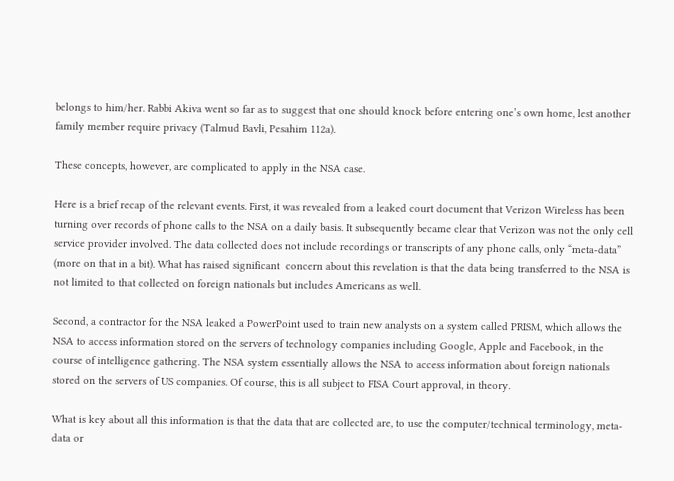belongs to him/her. Rabbi Akiva went so far as to suggest that one should knock before entering one’s own home, lest another family member require privacy (Talmud Bavli, Pesahim 112a).

These concepts, however, are complicated to apply in the NSA case.

Here is a brief recap of the relevant events. First, it was revealed from a leaked court document that Verizon Wireless has been turning over records of phone calls to the NSA on a daily basis. It subsequently became clear that Verizon was not the only cell service provider involved. The data collected does not include recordings or transcripts of any phone calls, only “meta-data” (more on that in a bit). What has raised significant  concern about this revelation is that the data being transferred to the NSA is not limited to that collected on foreign nationals but includes Americans as well.

Second, a contractor for the NSA leaked a PowerPoint used to train new analysts on a system called PRISM, which allows the NSA to access information stored on the servers of technology companies including Google, Apple and Facebook, in the course of intelligence gathering. The NSA system essentially allows the NSA to access information about foreign nationals stored on the servers of US companies. Of course, this is all subject to FISA Court approval, in theory.

What is key about all this information is that the data that are collected are, to use the computer/technical terminology, meta-data or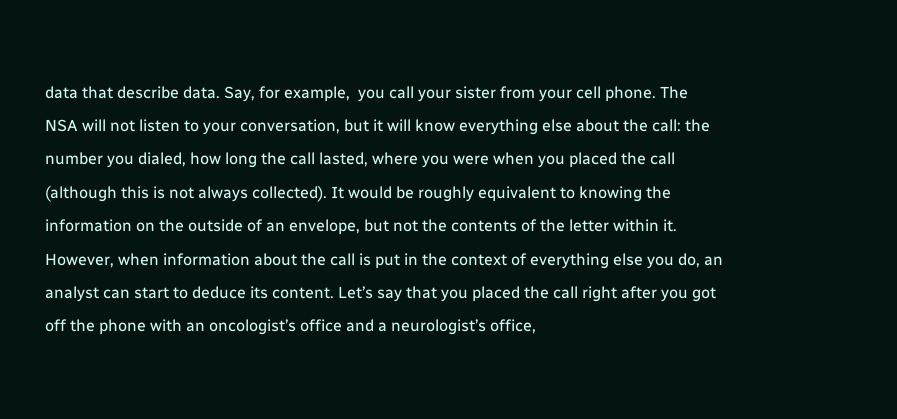data that describe data. Say, for example,  you call your sister from your cell phone. The NSA will not listen to your conversation, but it will know everything else about the call: the number you dialed, how long the call lasted, where you were when you placed the call (although this is not always collected). It would be roughly equivalent to knowing the information on the outside of an envelope, but not the contents of the letter within it.  However, when information about the call is put in the context of everything else you do, an analyst can start to deduce its content. Let’s say that you placed the call right after you got off the phone with an oncologist’s office and a neurologist’s office,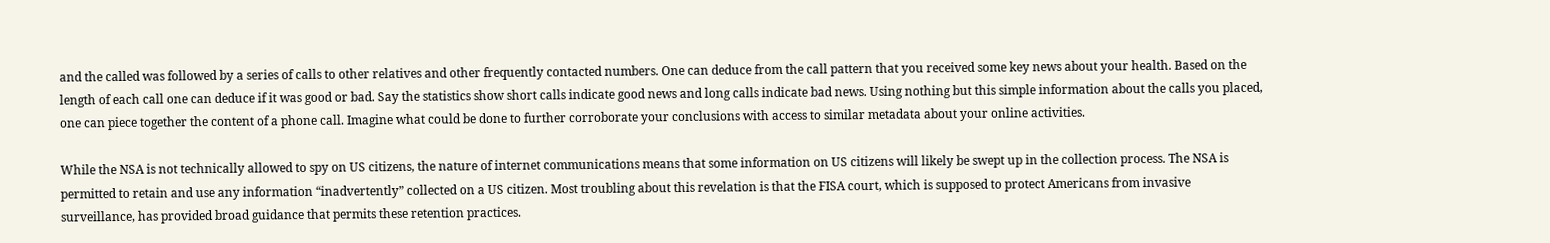and the called was followed by a series of calls to other relatives and other frequently contacted numbers. One can deduce from the call pattern that you received some key news about your health. Based on the length of each call one can deduce if it was good or bad. Say the statistics show short calls indicate good news and long calls indicate bad news. Using nothing but this simple information about the calls you placed, one can piece together the content of a phone call. Imagine what could be done to further corroborate your conclusions with access to similar metadata about your online activities.

While the NSA is not technically allowed to spy on US citizens, the nature of internet communications means that some information on US citizens will likely be swept up in the collection process. The NSA is permitted to retain and use any information “inadvertently” collected on a US citizen. Most troubling about this revelation is that the FISA court, which is supposed to protect Americans from invasive surveillance, has provided broad guidance that permits these retention practices.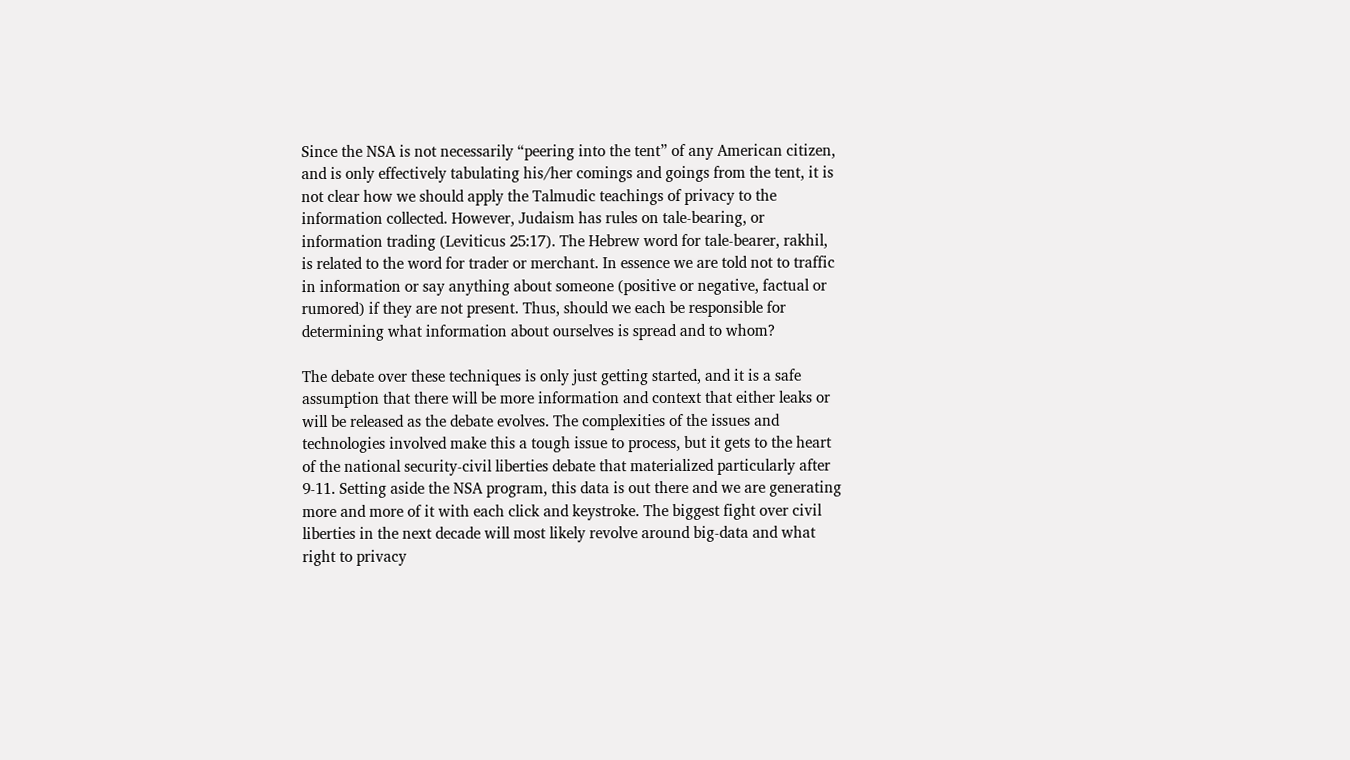Since the NSA is not necessarily “peering into the tent” of any American citizen, and is only effectively tabulating his/her comings and goings from the tent, it is not clear how we should apply the Talmudic teachings of privacy to the information collected. However, Judaism has rules on tale-bearing, or information trading (Leviticus 25:17). The Hebrew word for tale-bearer, rakhil, is related to the word for trader or merchant. In essence we are told not to traffic in information or say anything about someone (positive or negative, factual or rumored) if they are not present. Thus, should we each be responsible for determining what information about ourselves is spread and to whom?

The debate over these techniques is only just getting started, and it is a safe assumption that there will be more information and context that either leaks or will be released as the debate evolves. The complexities of the issues and technologies involved make this a tough issue to process, but it gets to the heart of the national security-civil liberties debate that materialized particularly after 9-11. Setting aside the NSA program, this data is out there and we are generating more and more of it with each click and keystroke. The biggest fight over civil liberties in the next decade will most likely revolve around big-data and what right to privacy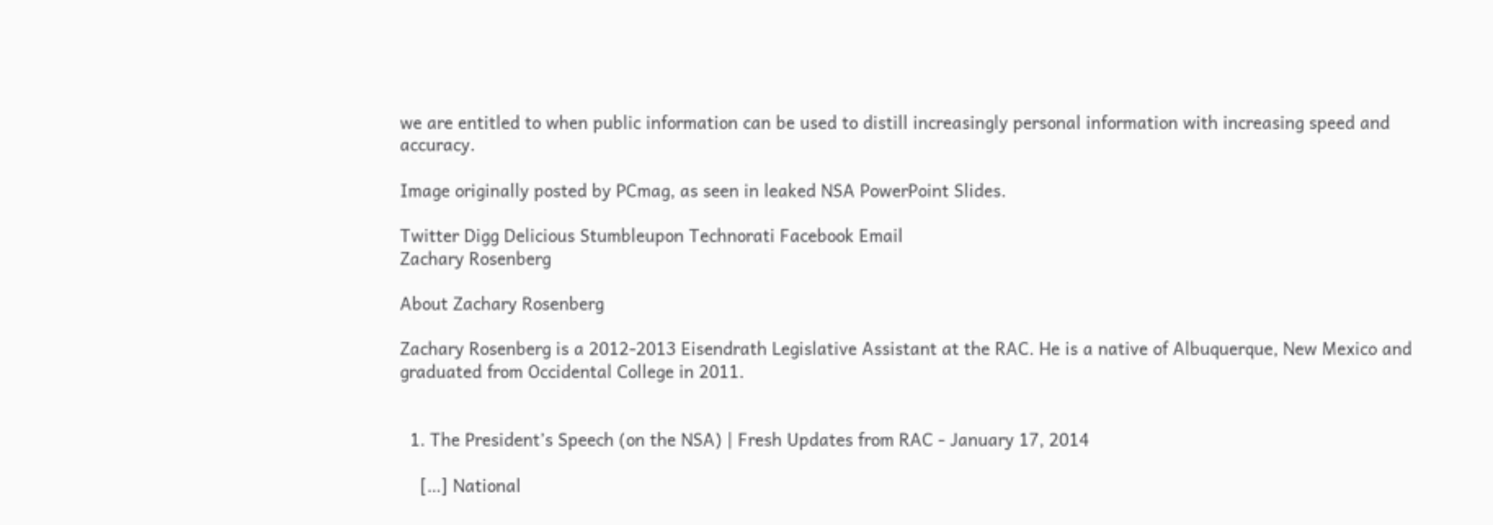we are entitled to when public information can be used to distill increasingly personal information with increasing speed and accuracy.

Image originally posted by PCmag, as seen in leaked NSA PowerPoint Slides.

Twitter Digg Delicious Stumbleupon Technorati Facebook Email
Zachary Rosenberg

About Zachary Rosenberg

Zachary Rosenberg is a 2012-2013 Eisendrath Legislative Assistant at the RAC. He is a native of Albuquerque, New Mexico and graduated from Occidental College in 2011.


  1. The President’s Speech (on the NSA) | Fresh Updates from RAC - January 17, 2014

    […] National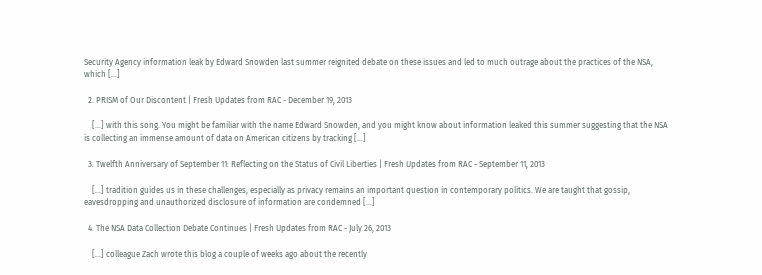Security Agency information leak by Edward Snowden last summer reignited debate on these issues and led to much outrage about the practices of the NSA, which […]

  2. PRISM of Our Discontent | Fresh Updates from RAC - December 19, 2013

    […] with this song. You might be familiar with the name Edward Snowden, and you might know about information leaked this summer suggesting that the NSA is collecting an immense amount of data on American citizens by tracking […]

  3. Twelfth Anniversary of September 11: Reflecting on the Status of Civil Liberties | Fresh Updates from RAC - September 11, 2013

    […] tradition guides us in these challenges, especially as privacy remains an important question in contemporary politics. We are taught that gossip, eavesdropping and unauthorized disclosure of information are condemned […]

  4. The NSA Data Collection Debate Continues | Fresh Updates from RAC - July 26, 2013

    […] colleague Zach wrote this blog a couple of weeks ago about the recently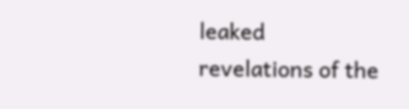leaked revelations of the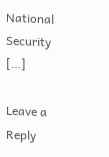National Security […]

Leave a Reply